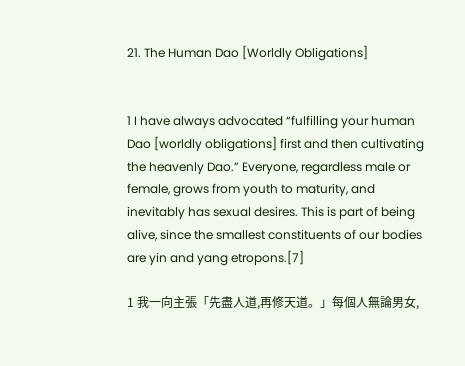21. The Human Dao [Worldly Obligations]


1 I have always advocated “fulfilling your human Dao [worldly obligations] first and then cultivating the heavenly Dao.” Everyone, regardless male or female, grows from youth to maturity, and inevitably has sexual desires. This is part of being alive, since the smallest constituents of our bodies are yin and yang etropons.[7]

1 我一向主張「先盡人道,再修天道。」每個人無論男女,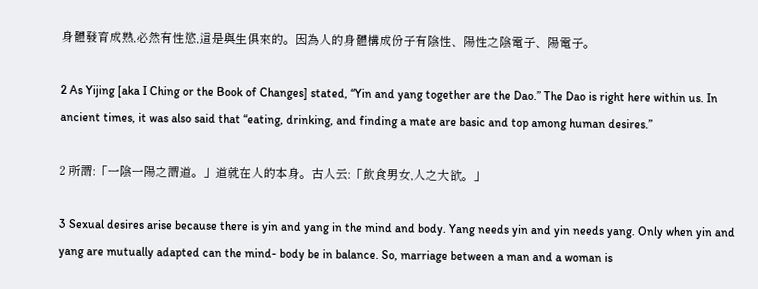身體發育成熟,必然有性慾,這是與生俱來的。因為人的身體構成份子有陰性、陽性之陰電子、陽電子。

2 As Yijing [aka I Ching or the Book of Changes] stated, “Yin and yang together are the Dao.” The Dao is right here within us. In ancient times, it was also said that “eating, drinking, and finding a mate are basic and top among human desires.”

2 所謂:「一陰一陽之謂道。」道就在人的本身。古人云:「飲食男女,人之大欲。」

3 Sexual desires arise because there is yin and yang in the mind and body. Yang needs yin and yin needs yang. Only when yin and yang are mutually adapted can the mind- body be in balance. So, marriage between a man and a woman is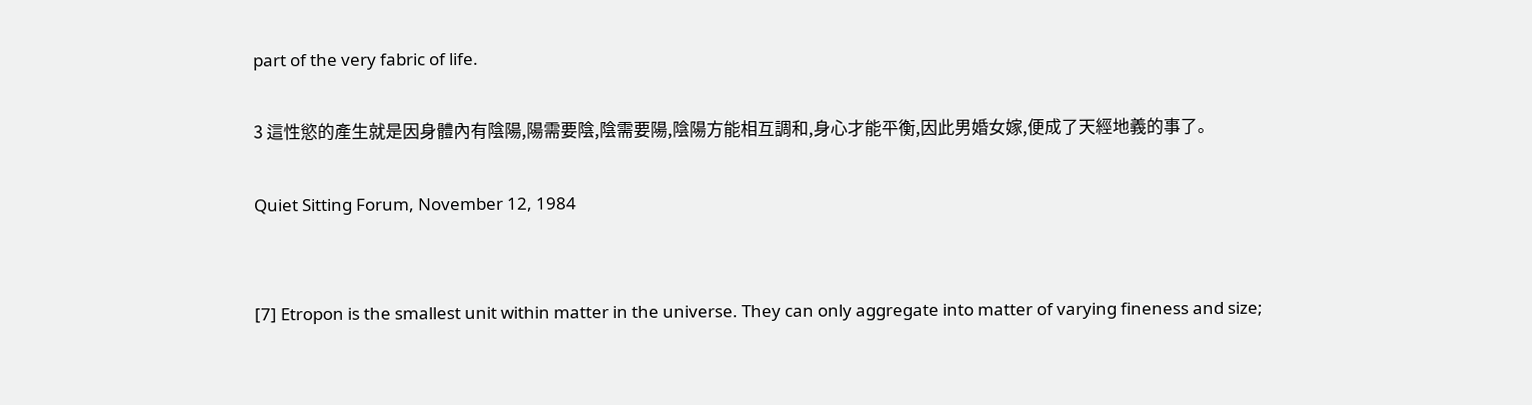part of the very fabric of life.

3 這性慾的產生就是因身體內有陰陽,陽需要陰,陰需要陽,陰陽方能相互調和,身心才能平衡,因此男婚女嫁,便成了天經地義的事了。

Quiet Sitting Forum, November 12, 1984


[7] Etropon is the smallest unit within matter in the universe. They can only aggregate into matter of varying fineness and size;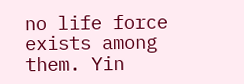no life force exists among them. Yin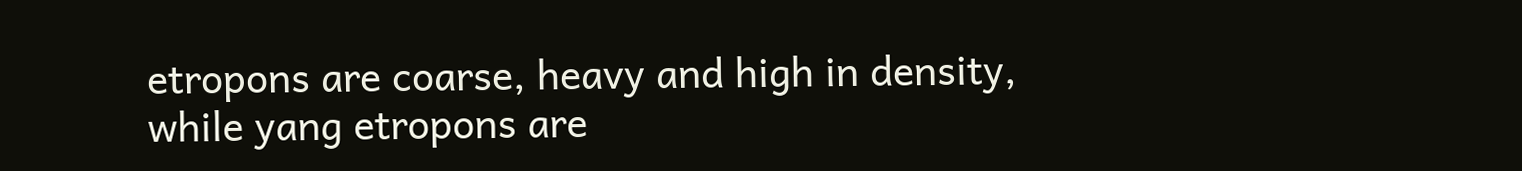etropons are coarse, heavy and high in density, while yang etropons are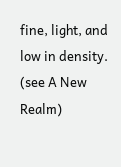fine, light, and low in density. (see A New Realm)